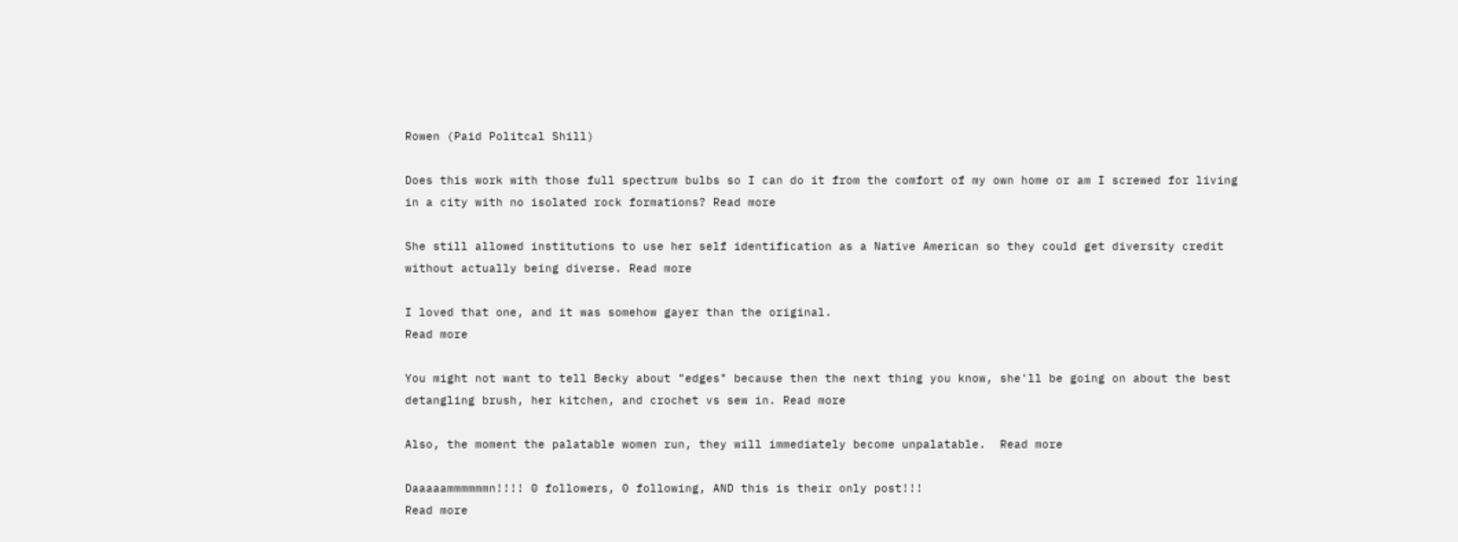Rowen (Paid Politcal Shill)

Does this work with those full spectrum bulbs so I can do it from the comfort of my own home or am I screwed for living in a city with no isolated rock formations? Read more

She still allowed institutions to use her self identification as a Native American so they could get diversity credit without actually being diverse. Read more

I loved that one, and it was somehow gayer than the original.
Read more

You might not want to tell Becky about "edges" because then the next thing you know, she'll be going on about the best detangling brush, her kitchen, and crochet vs sew in. Read more

Also, the moment the palatable women run, they will immediately become unpalatable.  Read more

Daaaaammmmmmn!!!! 0 followers, 0 following, AND this is their only post!!!
Read more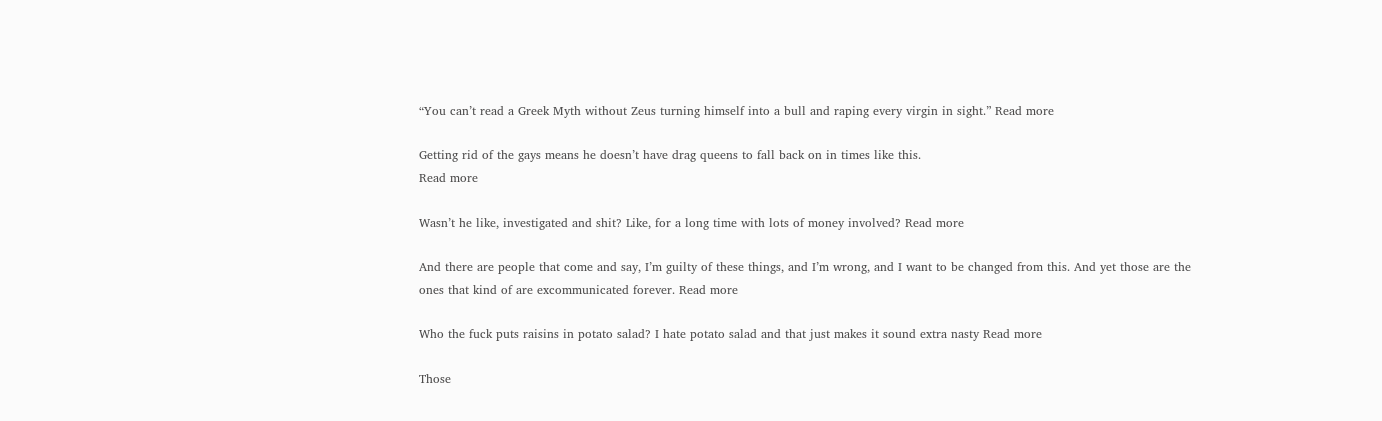“You can’t read a Greek Myth without Zeus turning himself into a bull and raping every virgin in sight.” Read more

Getting rid of the gays means he doesn’t have drag queens to fall back on in times like this.
Read more

Wasn’t he like, investigated and shit? Like, for a long time with lots of money involved? Read more

And there are people that come and say, I’m guilty of these things, and I’m wrong, and I want to be changed from this. And yet those are the ones that kind of are excommunicated forever. Read more

Who the fuck puts raisins in potato salad? I hate potato salad and that just makes it sound extra nasty Read more

Those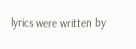lyrics were written by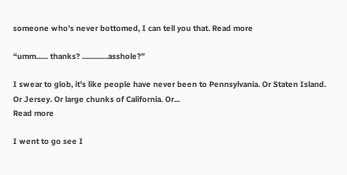someone who’s never bottomed, I can tell you that. Read more

“umm...... thanks? .............asshole?”

I swear to glob, it’s like people have never been to Pennsylvania. Or Staten Island. Or Jersey. Or large chunks of California. Or...
Read more

I went to go see I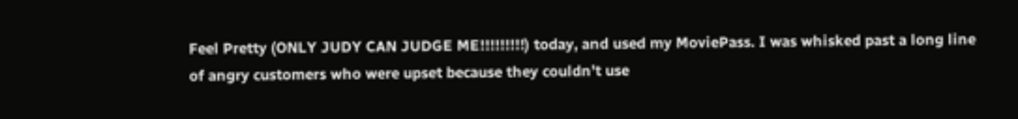Feel Pretty (ONLY JUDY CAN JUDGE ME!!!!!!!!!) today, and used my MoviePass. I was whisked past a long line of angry customers who were upset because they couldn’t use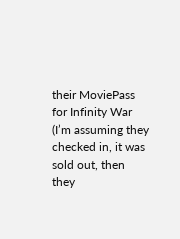their MoviePass for Infinity War (I’m assuming they checked in, it was sold out, then they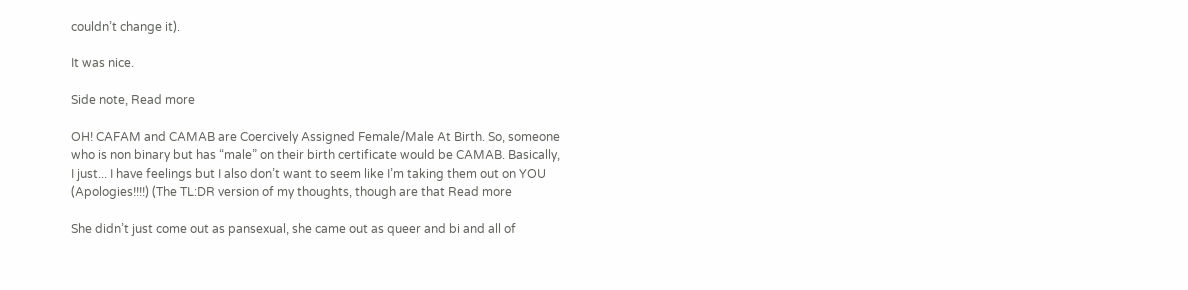couldn’t change it).

It was nice.

Side note, Read more

OH! CAFAM and CAMAB are Coercively Assigned Female/Male At Birth. So, someone who is non binary but has “male” on their birth certificate would be CAMAB. Basically, I just... I have feelings but I also don’t want to seem like I’m taking them out on YOU (Apologies!!!!) (The TL:DR version of my thoughts, though are that Read more

She didn’t just come out as pansexual, she came out as queer and bi and all of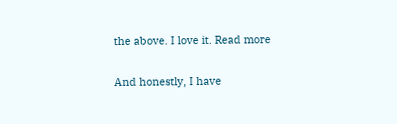the above. I love it. Read more

And honestly, I have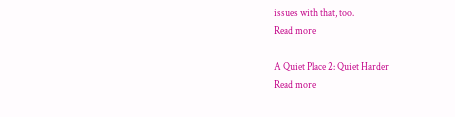issues with that, too.
Read more

A Quiet Place 2: Quiet Harder
Read more